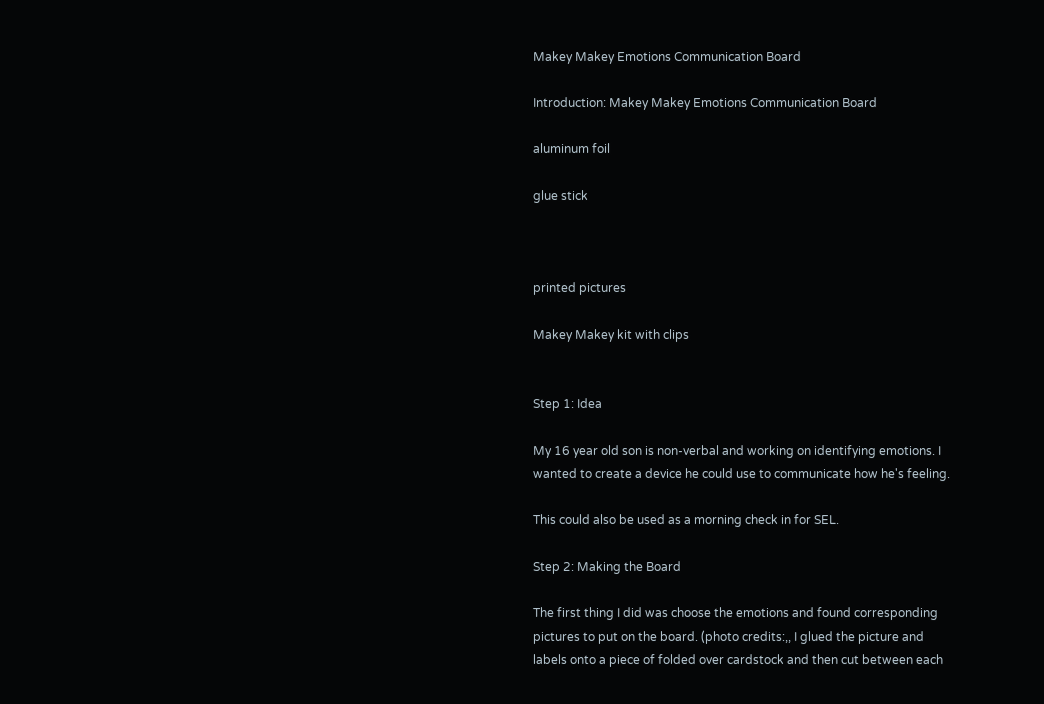Makey Makey Emotions Communication Board

Introduction: Makey Makey Emotions Communication Board

aluminum foil

glue stick



printed pictures

Makey Makey kit with clips


Step 1: Idea

My 16 year old son is non-verbal and working on identifying emotions. I wanted to create a device he could use to communicate how he's feeling.

This could also be used as a morning check in for SEL.

Step 2: Making the Board

The first thing I did was choose the emotions and found corresponding pictures to put on the board. (photo credits:,, I glued the picture and labels onto a piece of folded over cardstock and then cut between each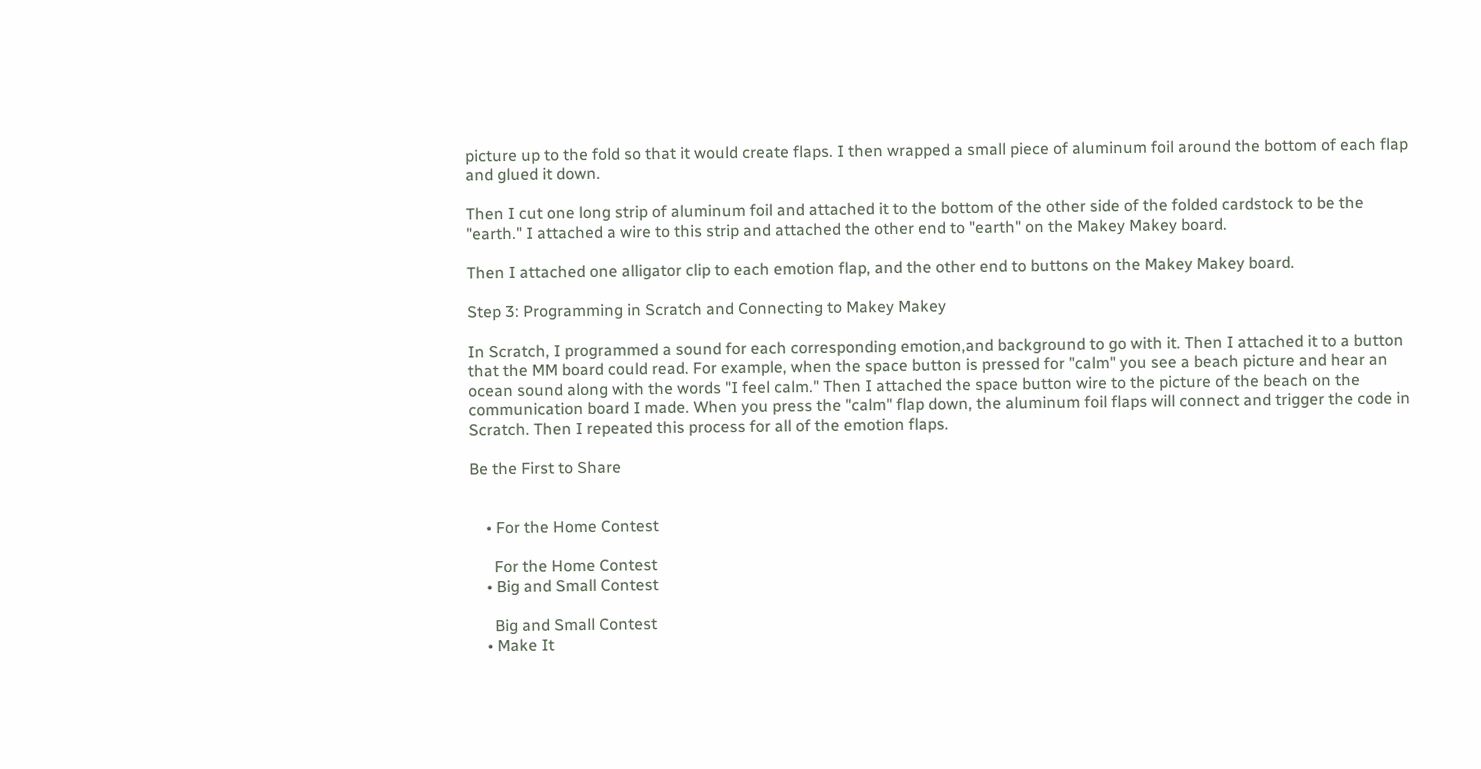picture up to the fold so that it would create flaps. I then wrapped a small piece of aluminum foil around the bottom of each flap and glued it down.

Then I cut one long strip of aluminum foil and attached it to the bottom of the other side of the folded cardstock to be the "earth." I attached a wire to this strip and attached the other end to "earth" on the Makey Makey board.

Then I attached one alligator clip to each emotion flap, and the other end to buttons on the Makey Makey board.

Step 3: Programming in Scratch and Connecting to Makey Makey

In Scratch, I programmed a sound for each corresponding emotion,and background to go with it. Then I attached it to a button that the MM board could read. For example, when the space button is pressed for "calm" you see a beach picture and hear an ocean sound along with the words "I feel calm." Then I attached the space button wire to the picture of the beach on the communication board I made. When you press the "calm" flap down, the aluminum foil flaps will connect and trigger the code in Scratch. Then I repeated this process for all of the emotion flaps.

Be the First to Share


    • For the Home Contest

      For the Home Contest
    • Big and Small Contest

      Big and Small Contest
    • Make It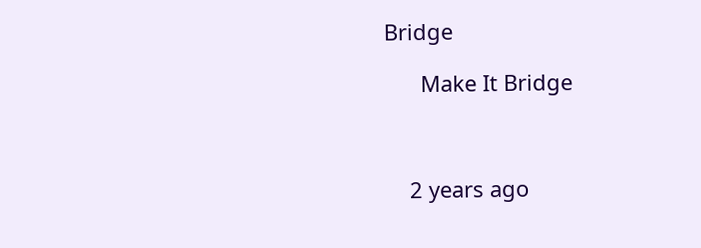Bridge

      Make It Bridge



    2 years ago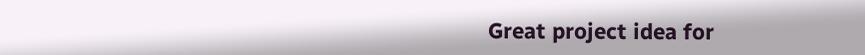Great project idea for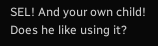SEL! And your own child! Does he like using it?